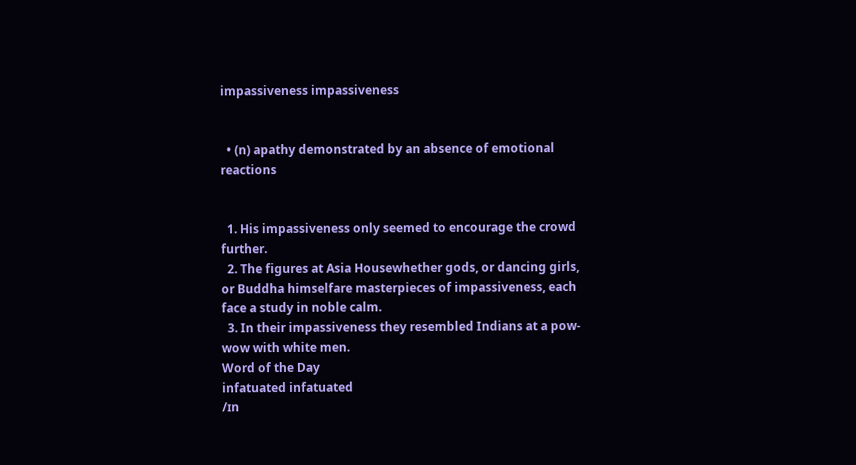impassiveness impassiveness


  • (n) apathy demonstrated by an absence of emotional reactions


  1. His impassiveness only seemed to encourage the crowd further.
  2. The figures at Asia Housewhether gods, or dancing girls, or Buddha himselfare masterpieces of impassiveness, each face a study in noble calm.
  3. In their impassiveness they resembled Indians at a pow-wow with white men.
Word of the Day
infatuated infatuated
/ɪn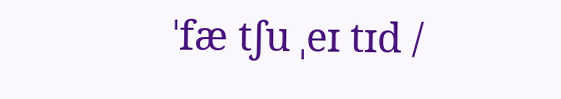ˈfæ tʃu ˌeɪ tɪd /